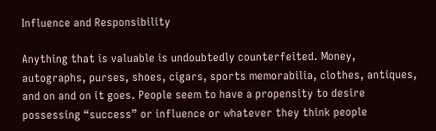Influence and Responsibility

Anything that is valuable is undoubtedly counterfeited. Money, autographs, purses, shoes, cigars, sports memorabilia, clothes, antiques, and on and on it goes. People seem to have a propensity to desire possessing “success” or influence or whatever they think people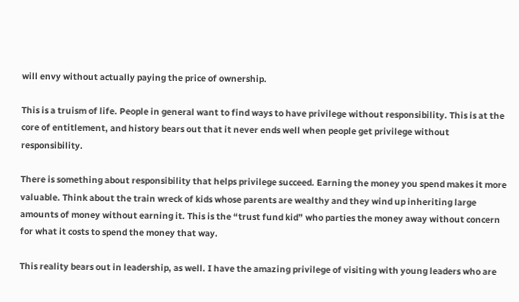will envy without actually paying the price of ownership.

This is a truism of life. People in general want to find ways to have privilege without responsibility. This is at the core of entitlement, and history bears out that it never ends well when people get privilege without responsibility.

There is something about responsibility that helps privilege succeed. Earning the money you spend makes it more valuable. Think about the train wreck of kids whose parents are wealthy and they wind up inheriting large amounts of money without earning it. This is the “trust fund kid” who parties the money away without concern for what it costs to spend the money that way.

This reality bears out in leadership, as well. I have the amazing privilege of visiting with young leaders who are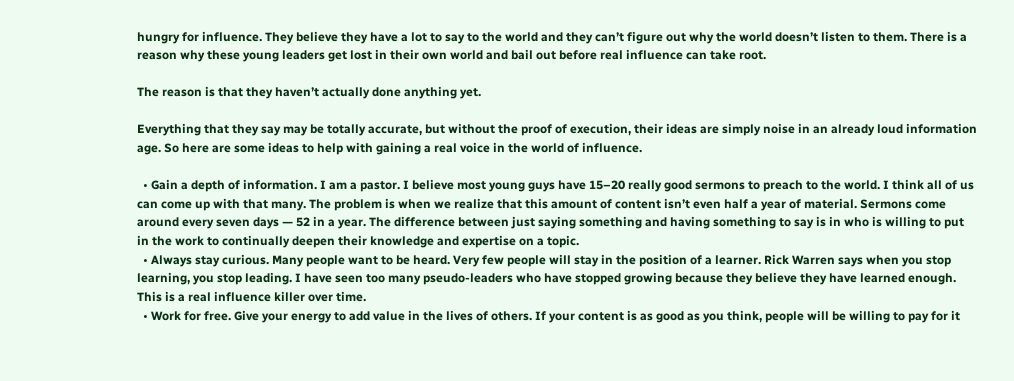hungry for influence. They believe they have a lot to say to the world and they can’t figure out why the world doesn’t listen to them. There is a reason why these young leaders get lost in their own world and bail out before real influence can take root.

The reason is that they haven’t actually done anything yet.

Everything that they say may be totally accurate, but without the proof of execution, their ideas are simply noise in an already loud information age. So here are some ideas to help with gaining a real voice in the world of influence.

  • Gain a depth of information. I am a pastor. I believe most young guys have 15–20 really good sermons to preach to the world. I think all of us can come up with that many. The problem is when we realize that this amount of content isn’t even half a year of material. Sermons come around every seven days — 52 in a year. The difference between just saying something and having something to say is in who is willing to put in the work to continually deepen their knowledge and expertise on a topic.
  • Always stay curious. Many people want to be heard. Very few people will stay in the position of a learner. Rick Warren says when you stop learning, you stop leading. I have seen too many pseudo-leaders who have stopped growing because they believe they have learned enough. This is a real influence killer over time.
  • Work for free. Give your energy to add value in the lives of others. If your content is as good as you think, people will be willing to pay for it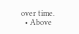over time.
  • Above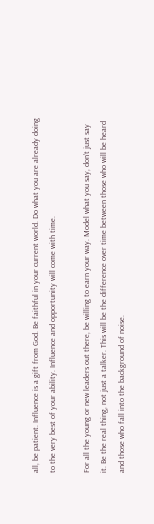all, be patient. Influence is a gift from God. Be faithful in your current world. Do what you are already doing to the very best of your ability. Influence and opportunity will come with time.

For all the young or new leaders out there, be willing to earn your way. Model what you say, don’t just say it. Be the real thing, not just a talker. This will be the difference over time between those who will be heard and those who fall into the background of noise.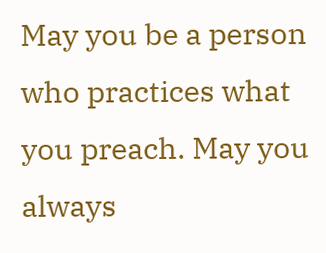May you be a person who practices what you preach. May you always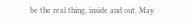be the real thing, inside and out. May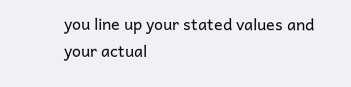you line up your stated values and your actual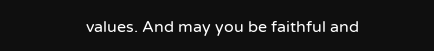values. And may you be faithful and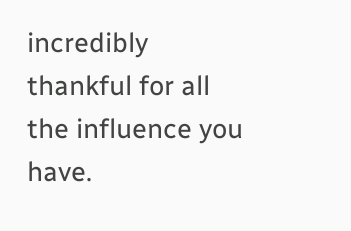incredibly thankful for all the influence you have.